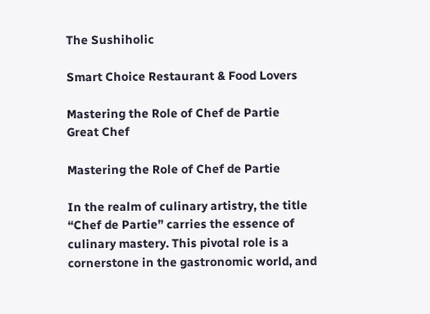The Sushiholic

Smart Choice Restaurant & Food Lovers

Mastering the Role of Chef de Partie
Great Chef

Mastering the Role of Chef de Partie

In the realm of culinary artistry, the title “Chef de Partie” carries the essence of culinary mastery. This pivotal role is a cornerstone in the gastronomic world, and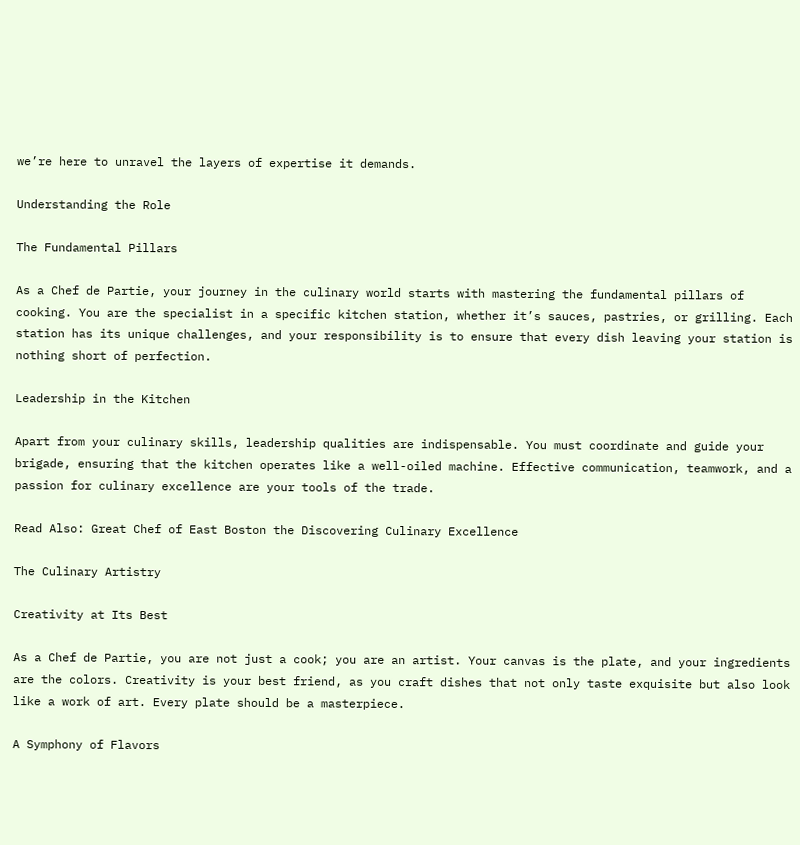we’re here to unravel the layers of expertise it demands.

Understanding the Role

The Fundamental Pillars

As a Chef de Partie, your journey in the culinary world starts with mastering the fundamental pillars of cooking. You are the specialist in a specific kitchen station, whether it’s sauces, pastries, or grilling. Each station has its unique challenges, and your responsibility is to ensure that every dish leaving your station is nothing short of perfection.

Leadership in the Kitchen

Apart from your culinary skills, leadership qualities are indispensable. You must coordinate and guide your brigade, ensuring that the kitchen operates like a well-oiled machine. Effective communication, teamwork, and a passion for culinary excellence are your tools of the trade.

Read Also: Great Chef of East Boston the Discovering Culinary Excellence

The Culinary Artistry

Creativity at Its Best

As a Chef de Partie, you are not just a cook; you are an artist. Your canvas is the plate, and your ingredients are the colors. Creativity is your best friend, as you craft dishes that not only taste exquisite but also look like a work of art. Every plate should be a masterpiece.

A Symphony of Flavors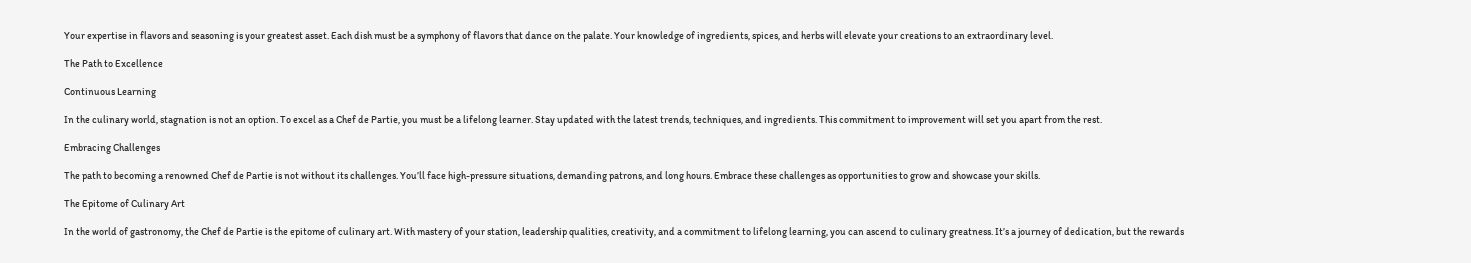Your expertise in flavors and seasoning is your greatest asset. Each dish must be a symphony of flavors that dance on the palate. Your knowledge of ingredients, spices, and herbs will elevate your creations to an extraordinary level.

The Path to Excellence

Continuous Learning

In the culinary world, stagnation is not an option. To excel as a Chef de Partie, you must be a lifelong learner. Stay updated with the latest trends, techniques, and ingredients. This commitment to improvement will set you apart from the rest.

Embracing Challenges

The path to becoming a renowned Chef de Partie is not without its challenges. You’ll face high-pressure situations, demanding patrons, and long hours. Embrace these challenges as opportunities to grow and showcase your skills.

The Epitome of Culinary Art

In the world of gastronomy, the Chef de Partie is the epitome of culinary art. With mastery of your station, leadership qualities, creativity, and a commitment to lifelong learning, you can ascend to culinary greatness. It’s a journey of dedication, but the rewards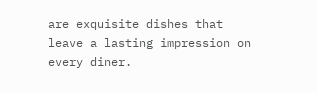are exquisite dishes that leave a lasting impression on every diner.